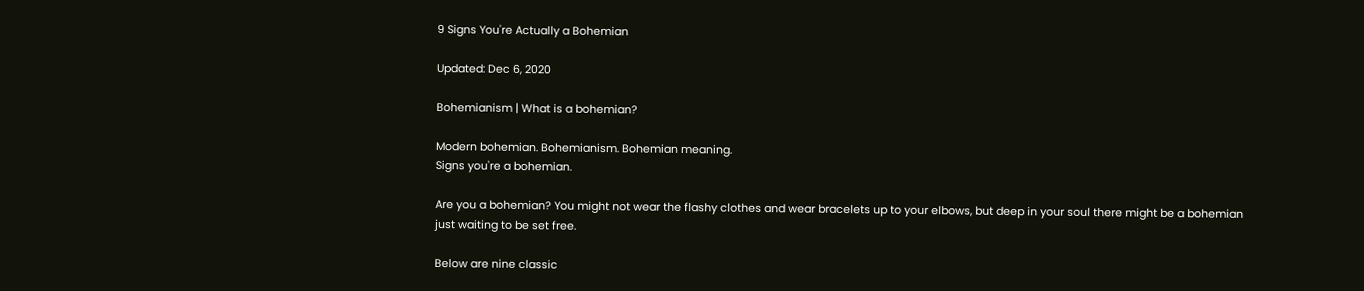9 Signs You're Actually a Bohemian

Updated: Dec 6, 2020

Bohemianism | What is a bohemian?

Modern bohemian. Bohemianism. Bohemian meaning.
Signs you're a bohemian.

Are you a bohemian? You might not wear the flashy clothes and wear bracelets up to your elbows, but deep in your soul there might be a bohemian just waiting to be set free.

Below are nine classic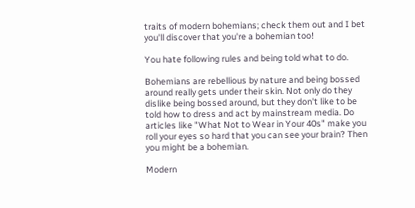traits of modern bohemians; check them out and I bet you'll discover that you're a bohemian too!

You hate following rules and being told what to do.

Bohemians are rebellious by nature and being bossed around really gets under their skin. Not only do they dislike being bossed around, but they don't like to be told how to dress and act by mainstream media. Do articles like "What Not to Wear in Your 40s" make you roll your eyes so hard that you can see your brain? Then you might be a bohemian.

Modern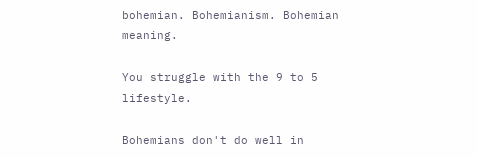bohemian. Bohemianism. Bohemian meaning.

You struggle with the 9 to 5 lifestyle.

Bohemians don't do well in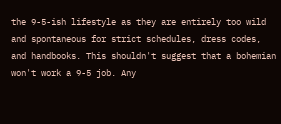the 9-5-ish lifestyle as they are entirely too wild and spontaneous for strict schedules, dress codes, and handbooks. This shouldn't suggest that a bohemian won't work a 9-5 job. Any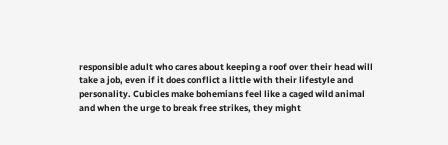responsible adult who cares about keeping a roof over their head will take a job, even if it does conflict a little with their lifestyle and personality. Cubicles make bohemians feel like a caged wild animal and when the urge to break free strikes, they might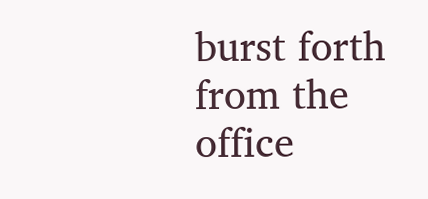burst forth from the office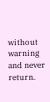without warning and never return.